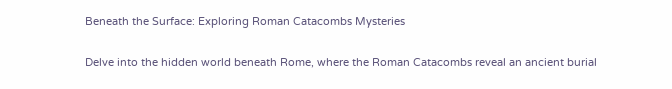Beneath the Surface: Exploring Roman Catacombs Mysteries

Delve into the hidden world beneath Rome, where the Roman Catacombs reveal an ancient burial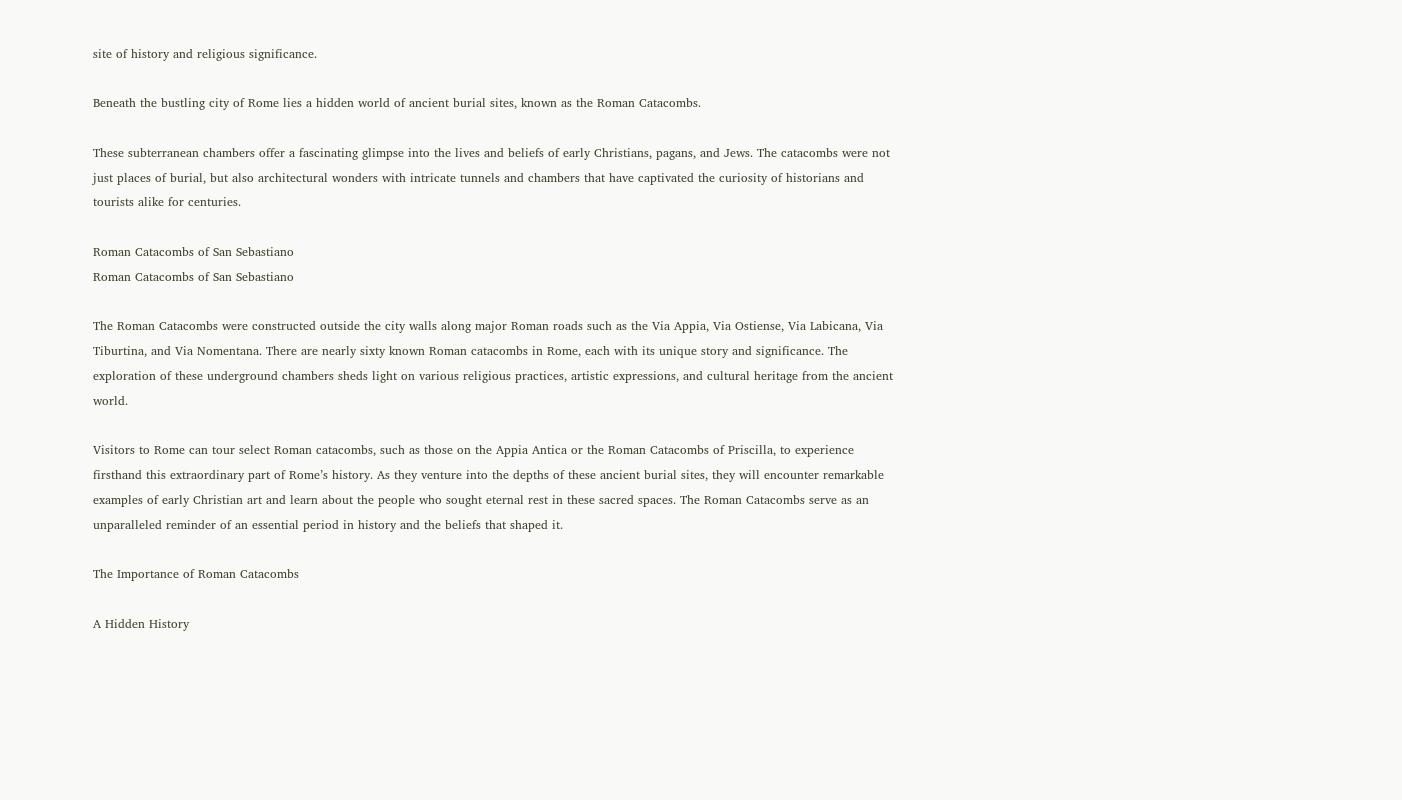site of history and religious significance.

Beneath the bustling city of Rome lies a hidden world of ancient burial sites, known as the Roman Catacombs.

These subterranean chambers offer a fascinating glimpse into the lives and beliefs of early Christians, pagans, and Jews. The catacombs were not just places of burial, but also architectural wonders with intricate tunnels and chambers that have captivated the curiosity of historians and tourists alike for centuries.

Roman Catacombs of San Sebastiano
Roman Catacombs of San Sebastiano

The Roman Catacombs were constructed outside the city walls along major Roman roads such as the Via Appia, Via Ostiense, Via Labicana, Via Tiburtina, and Via Nomentana. There are nearly sixty known Roman catacombs in Rome, each with its unique story and significance. The exploration of these underground chambers sheds light on various religious practices, artistic expressions, and cultural heritage from the ancient world.

Visitors to Rome can tour select Roman catacombs, such as those on the Appia Antica or the Roman Catacombs of Priscilla, to experience firsthand this extraordinary part of Rome’s history. As they venture into the depths of these ancient burial sites, they will encounter remarkable examples of early Christian art and learn about the people who sought eternal rest in these sacred spaces. The Roman Catacombs serve as an unparalleled reminder of an essential period in history and the beliefs that shaped it.

The Importance of Roman Catacombs

A Hidden History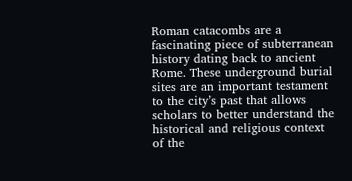Roman catacombs are a fascinating piece of subterranean history dating back to ancient Rome. These underground burial sites are an important testament to the city’s past that allows scholars to better understand the historical and religious context of the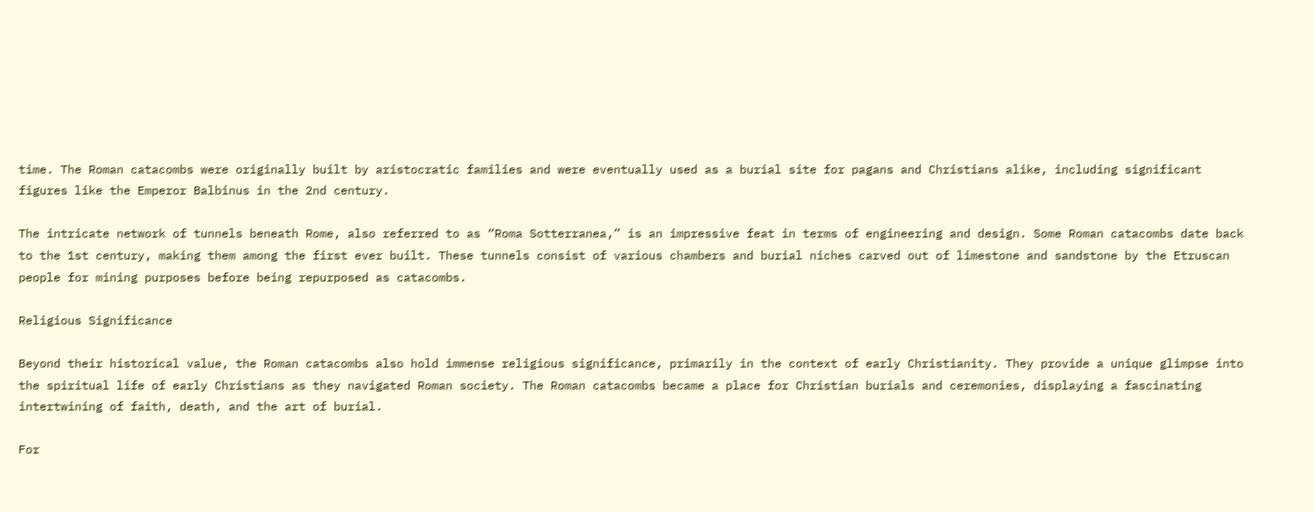time. The Roman catacombs were originally built by aristocratic families and were eventually used as a burial site for pagans and Christians alike, including significant figures like the Emperor Balbinus in the 2nd century.

The intricate network of tunnels beneath Rome, also referred to as “Roma Sotterranea,” is an impressive feat in terms of engineering and design. Some Roman catacombs date back to the 1st century, making them among the first ever built. These tunnels consist of various chambers and burial niches carved out of limestone and sandstone by the Etruscan people for mining purposes before being repurposed as catacombs.

Religious Significance

Beyond their historical value, the Roman catacombs also hold immense religious significance, primarily in the context of early Christianity. They provide a unique glimpse into the spiritual life of early Christians as they navigated Roman society. The Roman catacombs became a place for Christian burials and ceremonies, displaying a fascinating intertwining of faith, death, and the art of burial.

For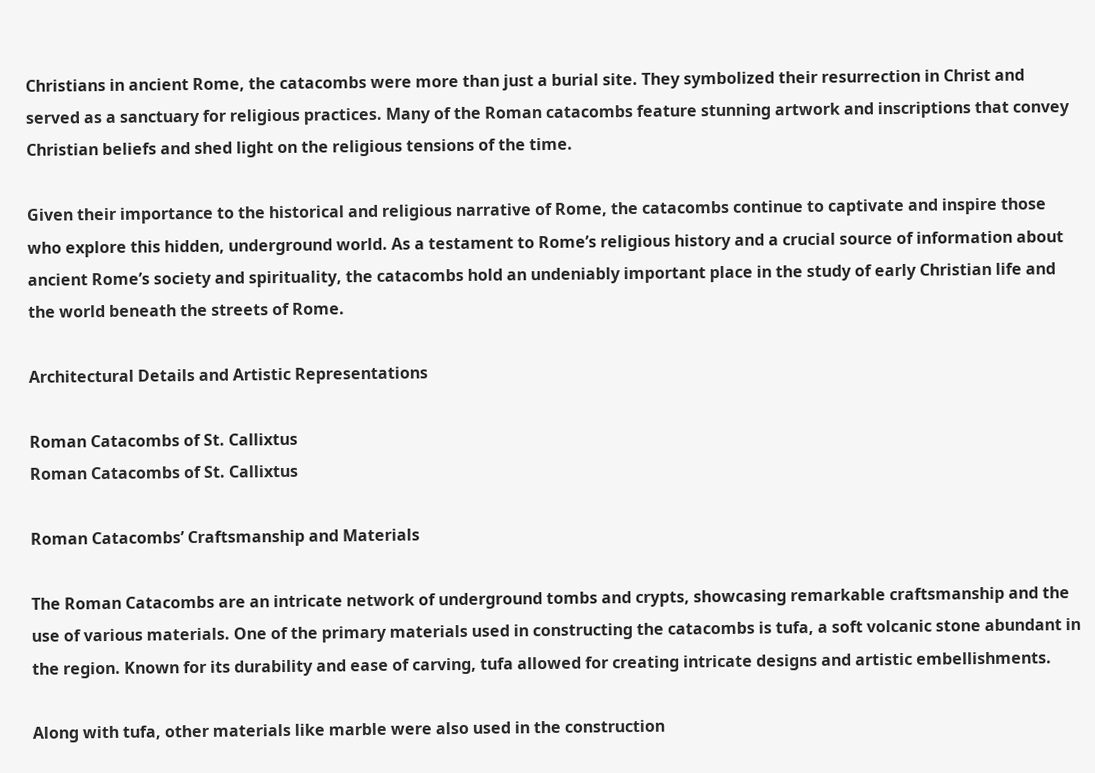Christians in ancient Rome, the catacombs were more than just a burial site. They symbolized their resurrection in Christ and served as a sanctuary for religious practices. Many of the Roman catacombs feature stunning artwork and inscriptions that convey Christian beliefs and shed light on the religious tensions of the time.

Given their importance to the historical and religious narrative of Rome, the catacombs continue to captivate and inspire those who explore this hidden, underground world. As a testament to Rome’s religious history and a crucial source of information about ancient Rome’s society and spirituality, the catacombs hold an undeniably important place in the study of early Christian life and the world beneath the streets of Rome.

Architectural Details and Artistic Representations

Roman Catacombs of St. Callixtus
Roman Catacombs of St. Callixtus

Roman Catacombs’ Craftsmanship and Materials

The Roman Catacombs are an intricate network of underground tombs and crypts, showcasing remarkable craftsmanship and the use of various materials. One of the primary materials used in constructing the catacombs is tufa, a soft volcanic stone abundant in the region. Known for its durability and ease of carving, tufa allowed for creating intricate designs and artistic embellishments.

Along with tufa, other materials like marble were also used in the construction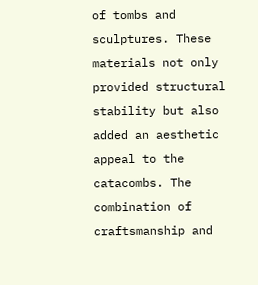of tombs and sculptures. These materials not only provided structural stability but also added an aesthetic appeal to the catacombs. The combination of craftsmanship and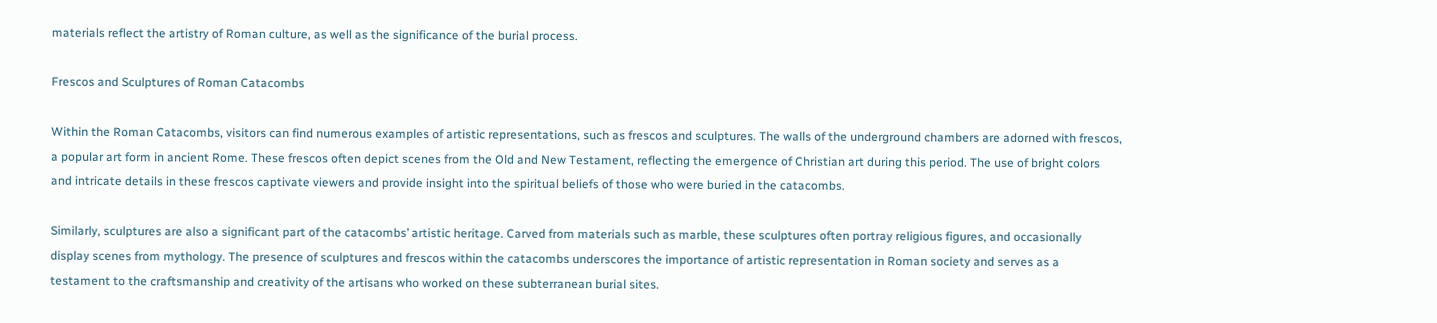materials reflect the artistry of Roman culture, as well as the significance of the burial process.

Frescos and Sculptures of Roman Catacombs

Within the Roman Catacombs, visitors can find numerous examples of artistic representations, such as frescos and sculptures. The walls of the underground chambers are adorned with frescos, a popular art form in ancient Rome. These frescos often depict scenes from the Old and New Testament, reflecting the emergence of Christian art during this period. The use of bright colors and intricate details in these frescos captivate viewers and provide insight into the spiritual beliefs of those who were buried in the catacombs.

Similarly, sculptures are also a significant part of the catacombs’ artistic heritage. Carved from materials such as marble, these sculptures often portray religious figures, and occasionally display scenes from mythology. The presence of sculptures and frescos within the catacombs underscores the importance of artistic representation in Roman society and serves as a testament to the craftsmanship and creativity of the artisans who worked on these subterranean burial sites.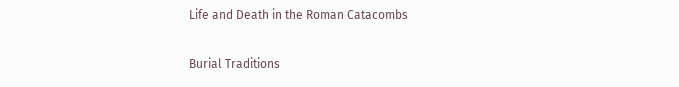Life and Death in the Roman Catacombs

Burial Traditions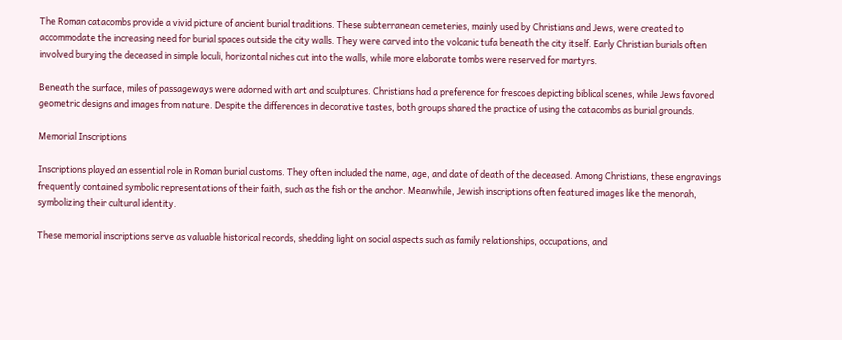The Roman catacombs provide a vivid picture of ancient burial traditions. These subterranean cemeteries, mainly used by Christians and Jews, were created to accommodate the increasing need for burial spaces outside the city walls. They were carved into the volcanic tufa beneath the city itself. Early Christian burials often involved burying the deceased in simple loculi, horizontal niches cut into the walls, while more elaborate tombs were reserved for martyrs.

Beneath the surface, miles of passageways were adorned with art and sculptures. Christians had a preference for frescoes depicting biblical scenes, while Jews favored geometric designs and images from nature. Despite the differences in decorative tastes, both groups shared the practice of using the catacombs as burial grounds.

Memorial Inscriptions

Inscriptions played an essential role in Roman burial customs. They often included the name, age, and date of death of the deceased. Among Christians, these engravings frequently contained symbolic representations of their faith, such as the fish or the anchor. Meanwhile, Jewish inscriptions often featured images like the menorah, symbolizing their cultural identity.

These memorial inscriptions serve as valuable historical records, shedding light on social aspects such as family relationships, occupations, and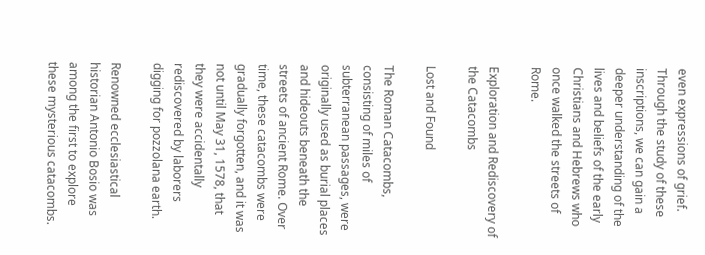even expressions of grief. Through the study of these inscriptions, we can gain a deeper understanding of the lives and beliefs of the early Christians and Hebrews who once walked the streets of Rome.

Exploration and Rediscovery of the Catacombs

Lost and Found

The Roman Catacombs, consisting of miles of subterranean passages, were originally used as burial places and hideouts beneath the streets of ancient Rome. Over time, these catacombs were gradually forgotten, and it was not until May 31, 1578, that they were accidentally rediscovered by laborers digging for pozzolana earth.

Renowned ecclesiastical historian Antonio Bosio was among the first to explore these mysterious catacombs.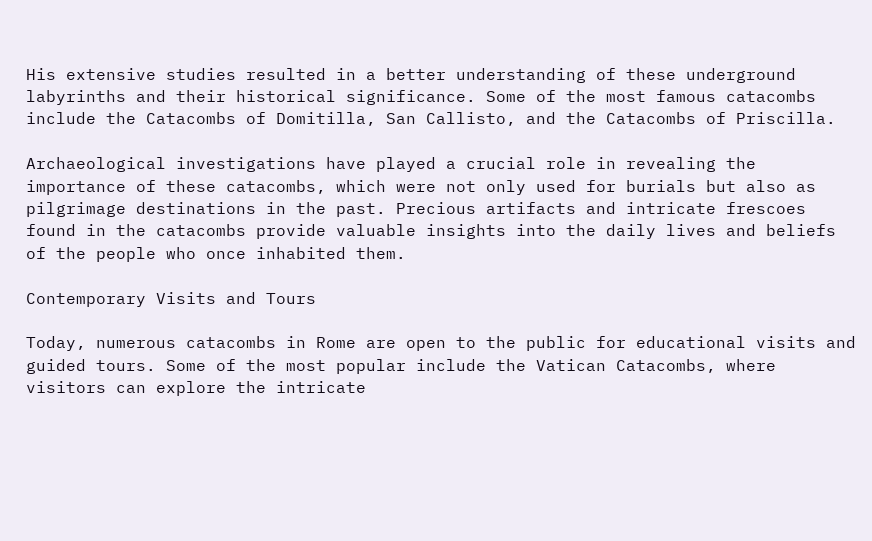His extensive studies resulted in a better understanding of these underground labyrinths and their historical significance. Some of the most famous catacombs include the Catacombs of Domitilla, San Callisto, and the Catacombs of Priscilla.

Archaeological investigations have played a crucial role in revealing the importance of these catacombs, which were not only used for burials but also as pilgrimage destinations in the past. Precious artifacts and intricate frescoes found in the catacombs provide valuable insights into the daily lives and beliefs of the people who once inhabited them.

Contemporary Visits and Tours

Today, numerous catacombs in Rome are open to the public for educational visits and guided tours. Some of the most popular include the Vatican Catacombs, where visitors can explore the intricate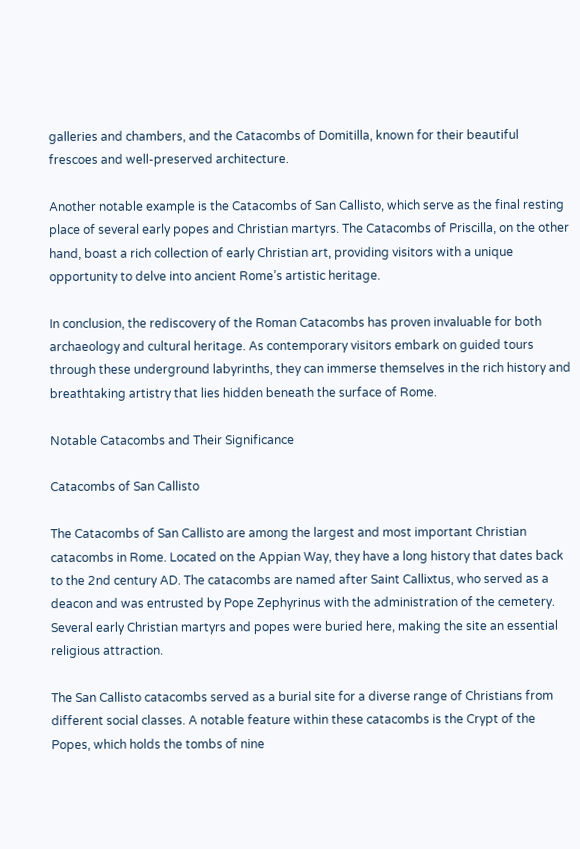galleries and chambers, and the Catacombs of Domitilla, known for their beautiful frescoes and well-preserved architecture.

Another notable example is the Catacombs of San Callisto, which serve as the final resting place of several early popes and Christian martyrs. The Catacombs of Priscilla, on the other hand, boast a rich collection of early Christian art, providing visitors with a unique opportunity to delve into ancient Rome’s artistic heritage.

In conclusion, the rediscovery of the Roman Catacombs has proven invaluable for both archaeology and cultural heritage. As contemporary visitors embark on guided tours through these underground labyrinths, they can immerse themselves in the rich history and breathtaking artistry that lies hidden beneath the surface of Rome.

Notable Catacombs and Their Significance

Catacombs of San Callisto

The Catacombs of San Callisto are among the largest and most important Christian catacombs in Rome. Located on the Appian Way, they have a long history that dates back to the 2nd century AD. The catacombs are named after Saint Callixtus, who served as a deacon and was entrusted by Pope Zephyrinus with the administration of the cemetery. Several early Christian martyrs and popes were buried here, making the site an essential religious attraction.

The San Callisto catacombs served as a burial site for a diverse range of Christians from different social classes. A notable feature within these catacombs is the Crypt of the Popes, which holds the tombs of nine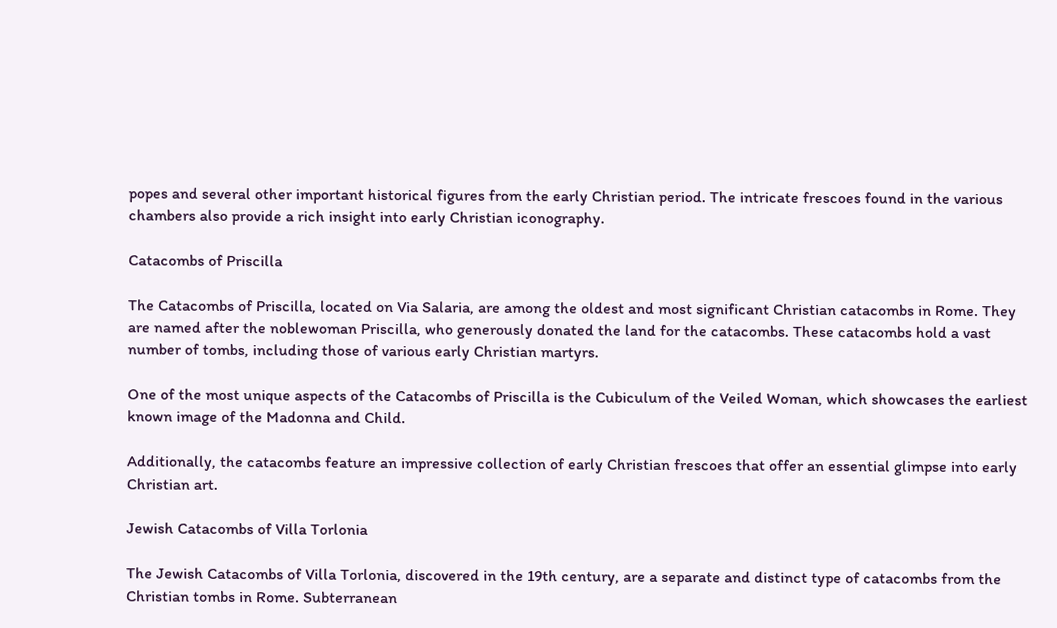popes and several other important historical figures from the early Christian period. The intricate frescoes found in the various chambers also provide a rich insight into early Christian iconography.

Catacombs of Priscilla

The Catacombs of Priscilla, located on Via Salaria, are among the oldest and most significant Christian catacombs in Rome. They are named after the noblewoman Priscilla, who generously donated the land for the catacombs. These catacombs hold a vast number of tombs, including those of various early Christian martyrs.

One of the most unique aspects of the Catacombs of Priscilla is the Cubiculum of the Veiled Woman, which showcases the earliest known image of the Madonna and Child.

Additionally, the catacombs feature an impressive collection of early Christian frescoes that offer an essential glimpse into early Christian art.

Jewish Catacombs of Villa Torlonia

The Jewish Catacombs of Villa Torlonia, discovered in the 19th century, are a separate and distinct type of catacombs from the Christian tombs in Rome. Subterranean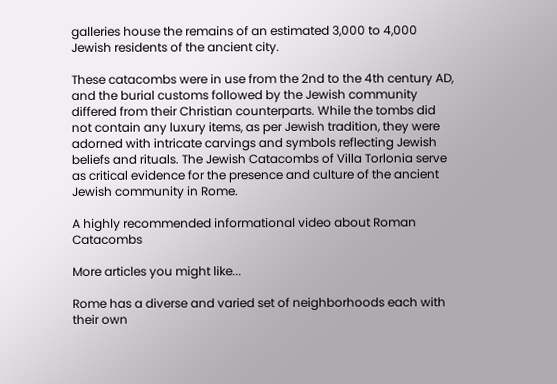galleries house the remains of an estimated 3,000 to 4,000 Jewish residents of the ancient city.

These catacombs were in use from the 2nd to the 4th century AD, and the burial customs followed by the Jewish community differed from their Christian counterparts. While the tombs did not contain any luxury items, as per Jewish tradition, they were adorned with intricate carvings and symbols reflecting Jewish beliefs and rituals. The Jewish Catacombs of Villa Torlonia serve as critical evidence for the presence and culture of the ancient Jewish community in Rome.

A highly recommended informational video about Roman Catacombs

More articles you might like...

Rome has a diverse and varied set of neighborhoods each with their own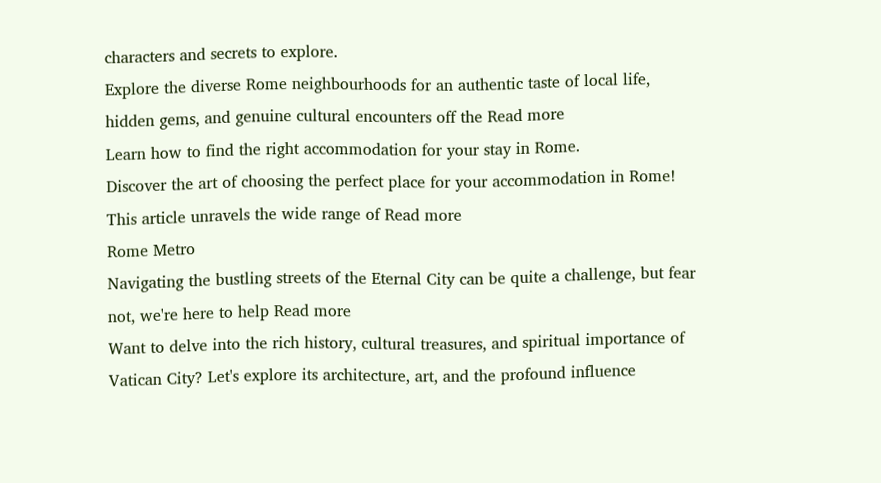characters and secrets to explore.
Explore the diverse Rome neighbourhoods for an authentic taste of local life, hidden gems, and genuine cultural encounters off the Read more
Learn how to find the right accommodation for your stay in Rome.
Discover the art of choosing the perfect place for your accommodation in Rome! This article unravels the wide range of Read more
Rome Metro
Navigating the bustling streets of the Eternal City can be quite a challenge, but fear not, we're here to help Read more
Want to delve into the rich history, cultural treasures, and spiritual importance of Vatican City? Let's explore its architecture, art, and the profound influence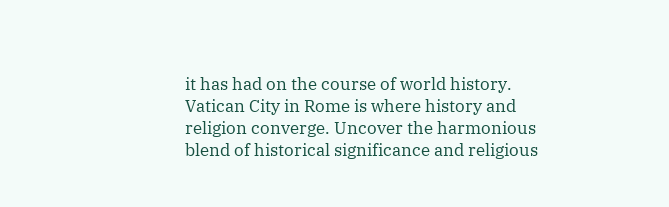it has had on the course of world history.
Vatican City in Rome is where history and religion converge. Uncover the harmonious blend of historical significance and religious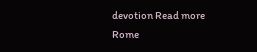devotion Read more
Rome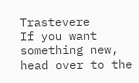Trastevere
If you want something new, head over to the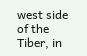west side of the Tiber, in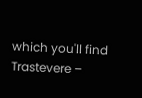which you'll find Trastevere –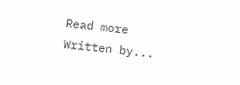Read more
Written by...